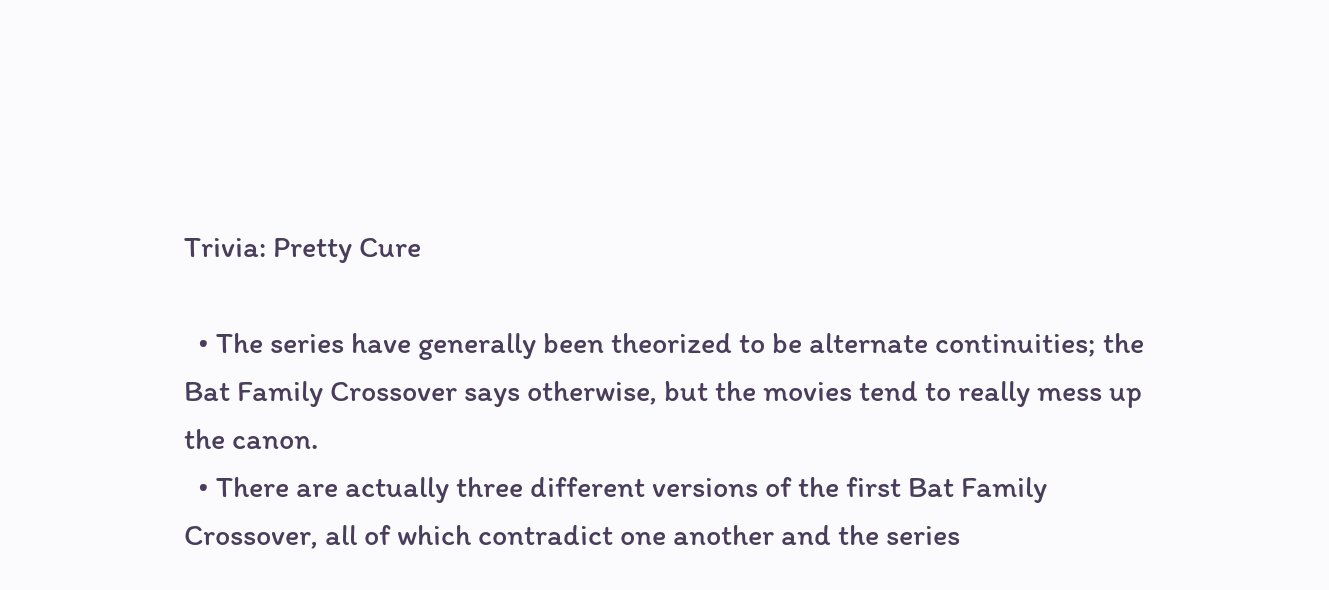Trivia: Pretty Cure

  • The series have generally been theorized to be alternate continuities; the Bat Family Crossover says otherwise, but the movies tend to really mess up the canon.
  • There are actually three different versions of the first Bat Family Crossover, all of which contradict one another and the series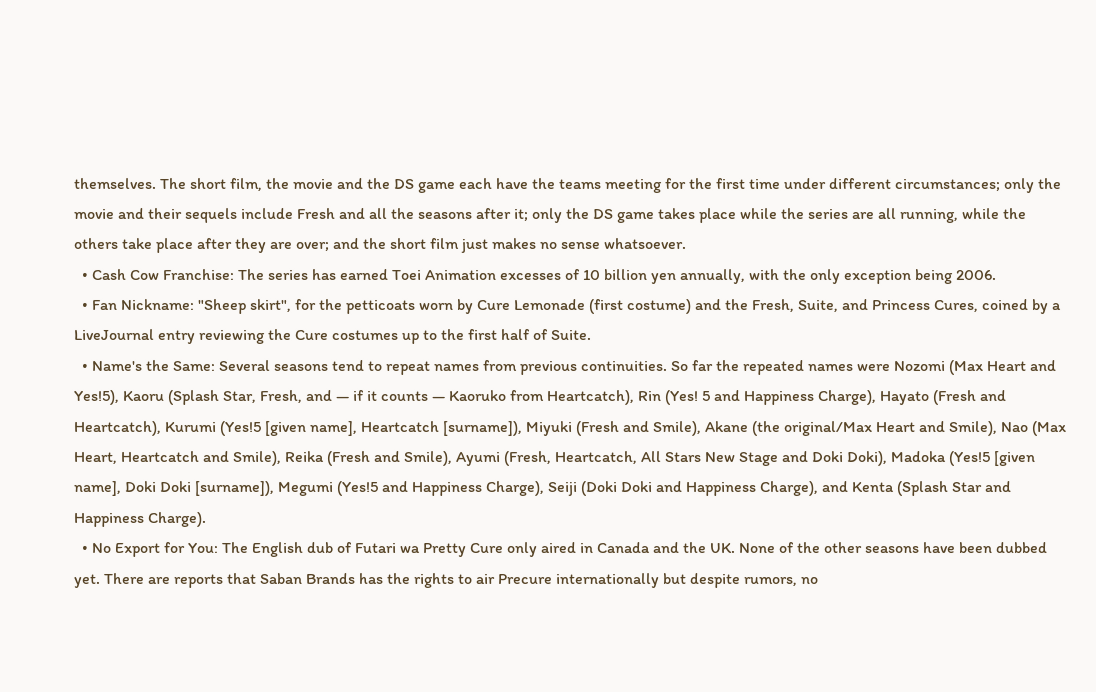themselves. The short film, the movie and the DS game each have the teams meeting for the first time under different circumstances; only the movie and their sequels include Fresh and all the seasons after it; only the DS game takes place while the series are all running, while the others take place after they are over; and the short film just makes no sense whatsoever.
  • Cash Cow Franchise: The series has earned Toei Animation excesses of 10 billion yen annually, with the only exception being 2006.
  • Fan Nickname: "Sheep skirt", for the petticoats worn by Cure Lemonade (first costume) and the Fresh, Suite, and Princess Cures, coined by a LiveJournal entry reviewing the Cure costumes up to the first half of Suite.
  • Name's the Same: Several seasons tend to repeat names from previous continuities. So far the repeated names were Nozomi (Max Heart and Yes!5), Kaoru (Splash Star, Fresh, and — if it counts — Kaoruko from Heartcatch), Rin (Yes! 5 and Happiness Charge), Hayato (Fresh and Heartcatch), Kurumi (Yes!5 [given name], Heartcatch [surname]), Miyuki (Fresh and Smile), Akane (the original/Max Heart and Smile), Nao (Max Heart, Heartcatch and Smile), Reika (Fresh and Smile), Ayumi (Fresh, Heartcatch, All Stars New Stage and Doki Doki), Madoka (Yes!5 [given name], Doki Doki [surname]), Megumi (Yes!5 and Happiness Charge), Seiji (Doki Doki and Happiness Charge), and Kenta (Splash Star and Happiness Charge).
  • No Export for You: The English dub of Futari wa Pretty Cure only aired in Canada and the UK. None of the other seasons have been dubbed yet. There are reports that Saban Brands has the rights to air Precure internationally but despite rumors, no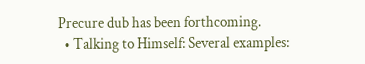Precure dub has been forthcoming.
  • Talking to Himself: Several examples: